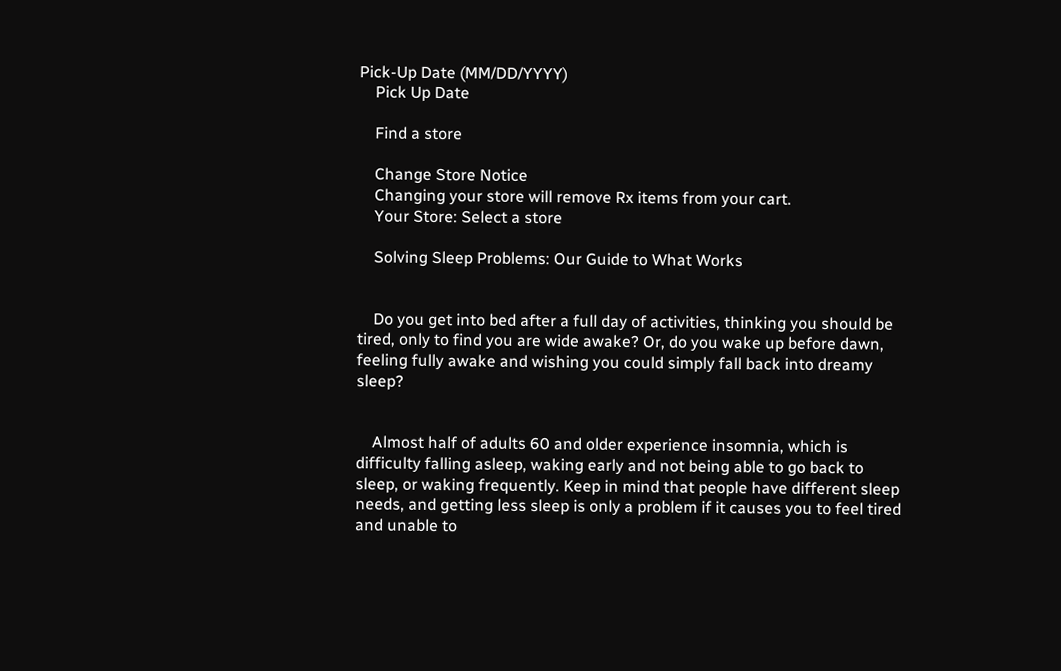Pick-Up Date (MM/DD/YYYY)
    Pick Up Date

    Find a store

    Change Store Notice
    Changing your store will remove Rx items from your cart.
    Your Store: Select a store

    Solving Sleep Problems: Our Guide to What Works


    Do you get into bed after a full day of activities, thinking you should be tired, only to find you are wide awake? Or, do you wake up before dawn, feeling fully awake and wishing you could simply fall back into dreamy sleep?


    Almost half of adults 60 and older experience insomnia, which is difficulty falling asleep, waking early and not being able to go back to sleep, or waking frequently. Keep in mind that people have different sleep needs, and getting less sleep is only a problem if it causes you to feel tired and unable to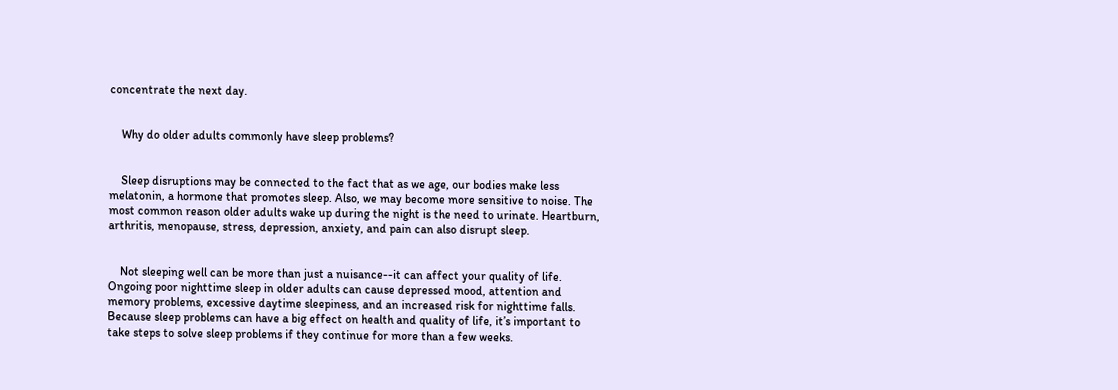concentrate the next day.


    Why do older adults commonly have sleep problems?


    Sleep disruptions may be connected to the fact that as we age, our bodies make less melatonin, a hormone that promotes sleep. Also, we may become more sensitive to noise. The most common reason older adults wake up during the night is the need to urinate. Heartburn, arthritis, menopause, stress, depression, anxiety, and pain can also disrupt sleep.


    Not sleeping well can be more than just a nuisance--it can affect your quality of life. Ongoing poor nighttime sleep in older adults can cause depressed mood, attention and memory problems, excessive daytime sleepiness, and an increased risk for nighttime falls. Because sleep problems can have a big effect on health and quality of life, it’s important to take steps to solve sleep problems if they continue for more than a few weeks.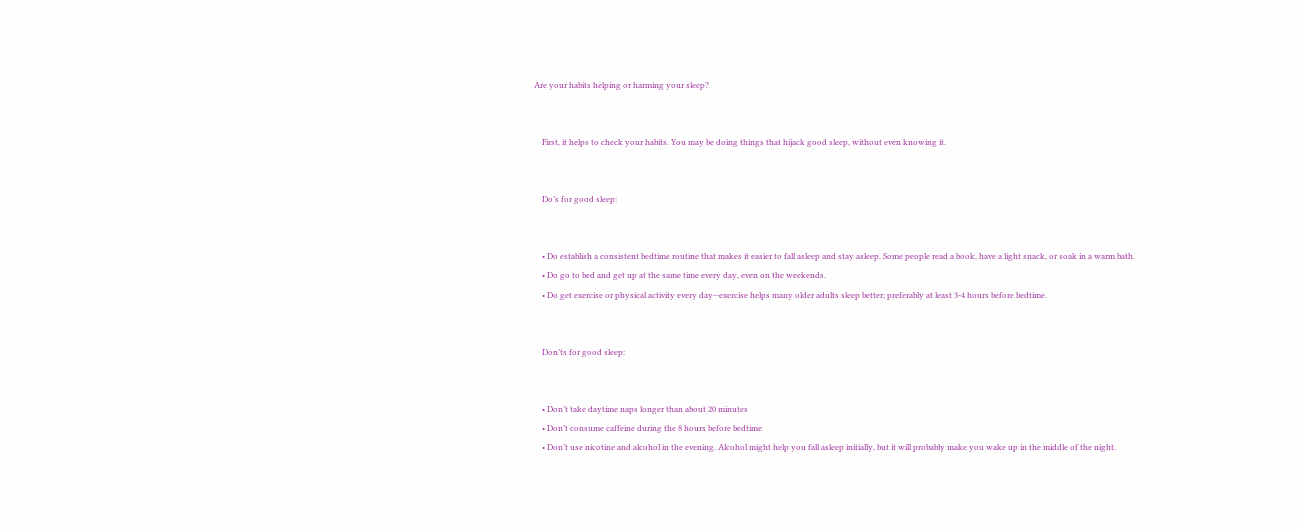Are your habits helping or harming your sleep?


    First, it helps to check your habits. You may be doing things that hijack good sleep, without even knowing it.


    Do’s for good sleep:


    • Do establish a consistent bedtime routine that makes it easier to fall asleep and stay asleep. Some people read a book, have a light snack, or soak in a warm bath.
    • Do go to bed and get up at the same time every day, even on the weekends.
    • Do get exercise or physical activity every day--exercise helps many older adults sleep better; preferably at least 3-4 hours before bedtime.


    Don’ts for good sleep:


    • Don’t take daytime naps longer than about 20 minutes
    • Don’t consume caffeine during the 8 hours before bedtime
    • Don’t use nicotine and alcohol in the evening. Alcohol might help you fall asleep initially, but it will probably make you wake up in the middle of the night.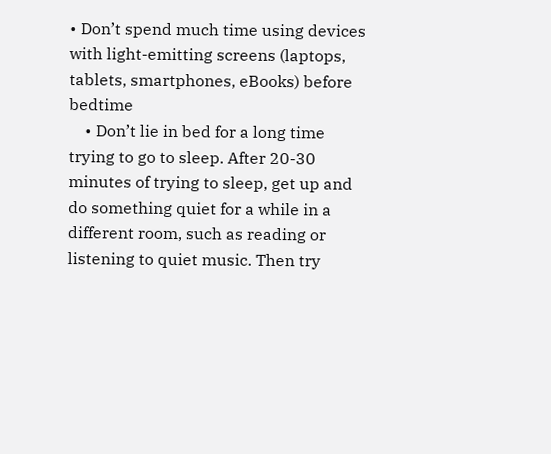• Don’t spend much time using devices with light-emitting screens (laptops, tablets, smartphones, eBooks) before bedtime
    • Don’t lie in bed for a long time trying to go to sleep. After 20-30 minutes of trying to sleep, get up and do something quiet for a while in a different room, such as reading or listening to quiet music. Then try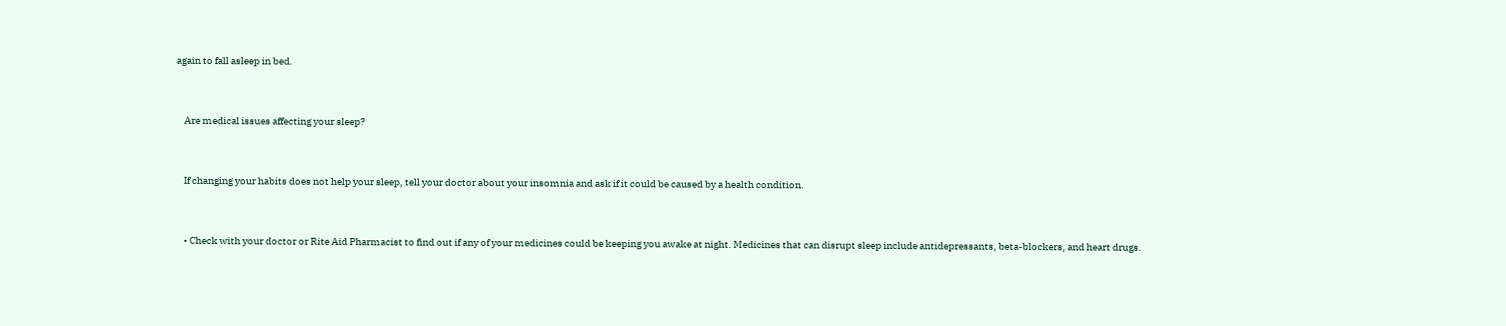again to fall asleep in bed.


    Are medical issues affecting your sleep?


    If changing your habits does not help your sleep, tell your doctor about your insomnia and ask if it could be caused by a health condition.


    • Check with your doctor or Rite Aid Pharmacist to find out if any of your medicines could be keeping you awake at night. Medicines that can disrupt sleep include antidepressants, beta-blockers, and heart drugs.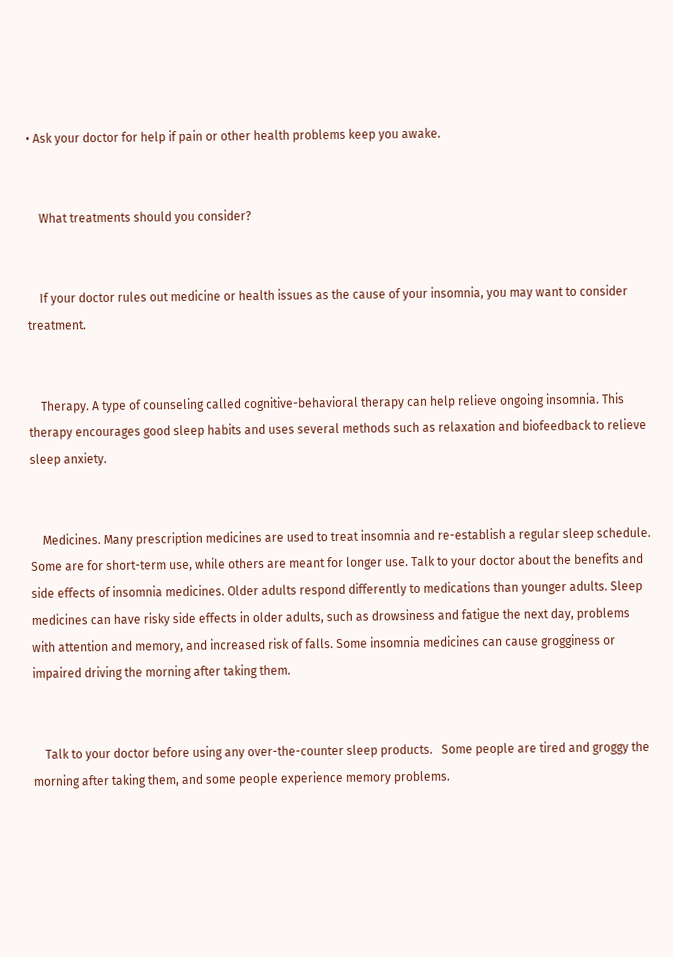• Ask your doctor for help if pain or other health problems keep you awake.


    What treatments should you consider?


    If your doctor rules out medicine or health issues as the cause of your insomnia, you may want to consider treatment.


    Therapy. A type of counseling called cognitive-behavioral therapy can help relieve ongoing insomnia. This therapy encourages good sleep habits and uses several methods such as relaxation and biofeedback to relieve sleep anxiety.


    Medicines. Many prescription medicines are used to treat insomnia and re-establish a regular sleep schedule. Some are for short-term use, while others are meant for longer use. Talk to your doctor about the benefits and side effects of insomnia medicines. Older adults respond differently to medications than younger adults. Sleep medicines can have risky side effects in older adults, such as drowsiness and fatigue the next day, problems with attention and memory, and increased risk of falls. Some insomnia medicines can cause grogginess or impaired driving the morning after taking them.


    Talk to your doctor before using any over-the-counter sleep products.   Some people are tired and groggy the morning after taking them, and some people experience memory problems.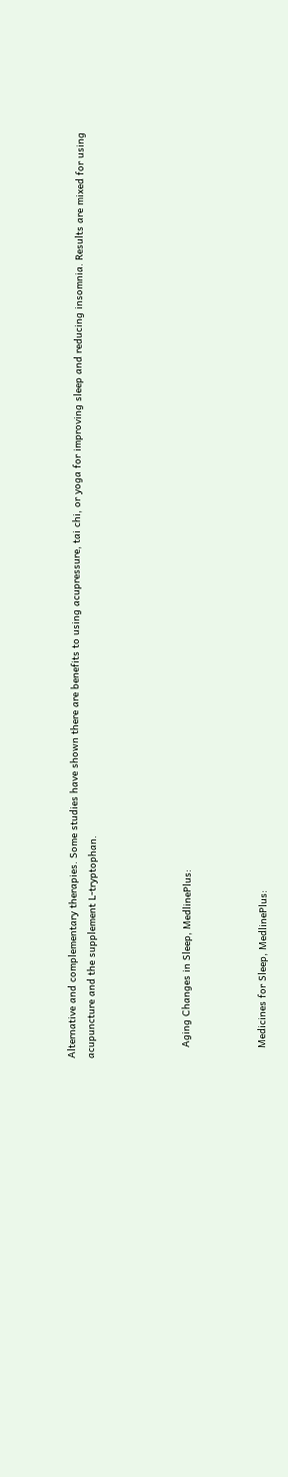Alternative and complementary therapies. Some studies have shown there are benefits to using acupressure, tai chi, or yoga for improving sleep and reducing insomnia. Results are mixed for using acupuncture and the supplement L-tryptophan.




    Aging Changes in Sleep, MedlinePlus:



    Medicines for Sleep, MedlinePlus: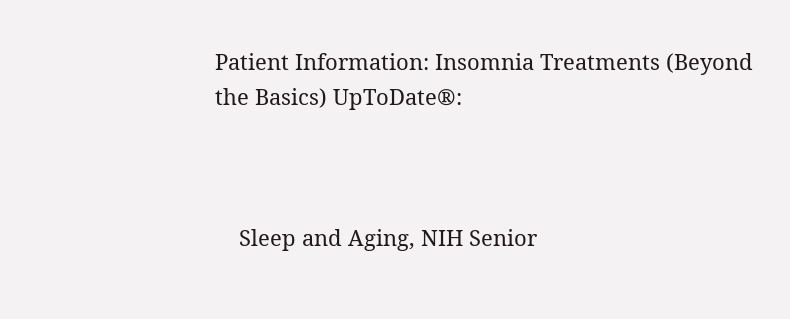Patient Information: Insomnia Treatments (Beyond the Basics) UpToDate®:



    Sleep and Aging, NIH Senior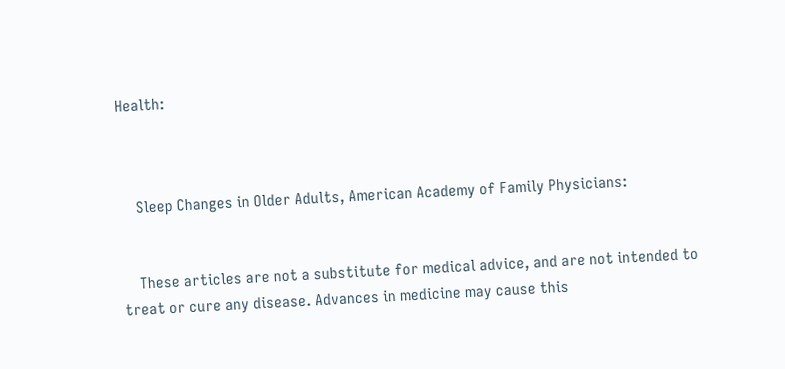Health:



    Sleep Changes in Older Adults, American Academy of Family Physicians:


    These articles are not a substitute for medical advice, and are not intended to treat or cure any disease. Advances in medicine may cause this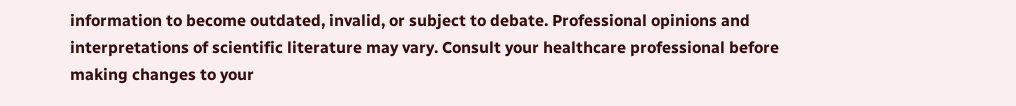information to become outdated, invalid, or subject to debate. Professional opinions and interpretations of scientific literature may vary. Consult your healthcare professional before making changes to your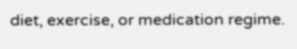diet, exercise, or medication regime.